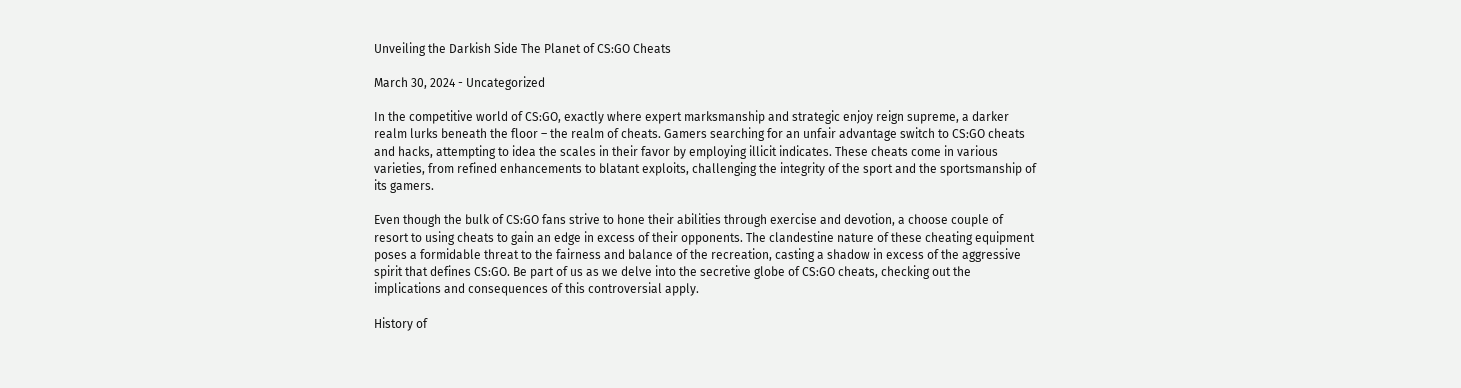Unveiling the Darkish Side The Planet of CS:GO Cheats

March 30, 2024 - Uncategorized

In the competitive world of CS:GO, exactly where expert marksmanship and strategic enjoy reign supreme, a darker realm lurks beneath the floor – the realm of cheats. Gamers searching for an unfair advantage switch to CS:GO cheats and hacks, attempting to idea the scales in their favor by employing illicit indicates. These cheats come in various varieties, from refined enhancements to blatant exploits, challenging the integrity of the sport and the sportsmanship of its gamers.

Even though the bulk of CS:GO fans strive to hone their abilities through exercise and devotion, a choose couple of resort to using cheats to gain an edge in excess of their opponents. The clandestine nature of these cheating equipment poses a formidable threat to the fairness and balance of the recreation, casting a shadow in excess of the aggressive spirit that defines CS:GO. Be part of us as we delve into the secretive globe of CS:GO cheats, checking out the implications and consequences of this controversial apply.

History of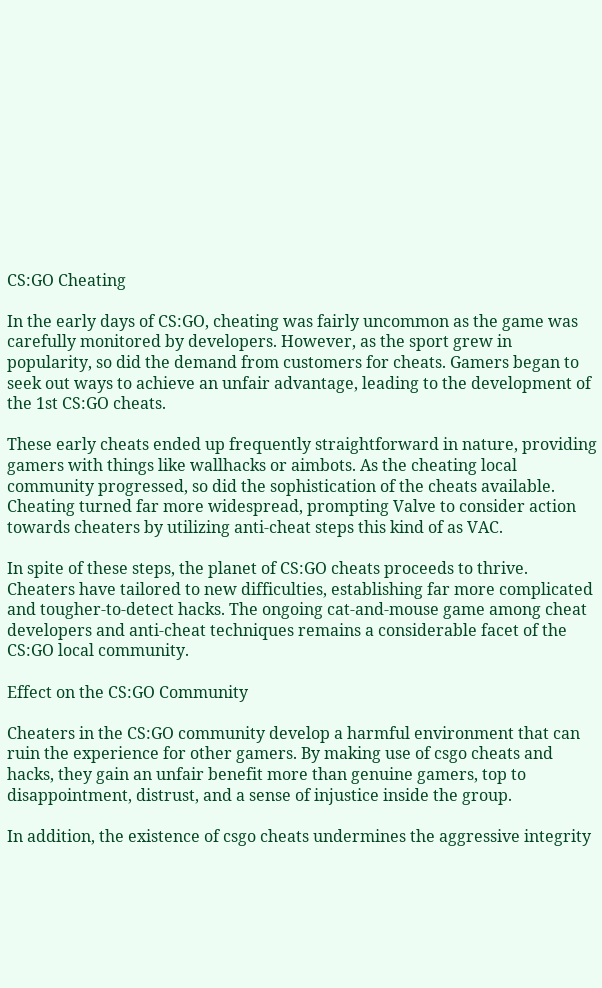CS:GO Cheating

In the early days of CS:GO, cheating was fairly uncommon as the game was carefully monitored by developers. However, as the sport grew in popularity, so did the demand from customers for cheats. Gamers began to seek out ways to achieve an unfair advantage, leading to the development of the 1st CS:GO cheats.

These early cheats ended up frequently straightforward in nature, providing gamers with things like wallhacks or aimbots. As the cheating local community progressed, so did the sophistication of the cheats available. Cheating turned far more widespread, prompting Valve to consider action towards cheaters by utilizing anti-cheat steps this kind of as VAC.

In spite of these steps, the planet of CS:GO cheats proceeds to thrive. Cheaters have tailored to new difficulties, establishing far more complicated and tougher-to-detect hacks. The ongoing cat-and-mouse game among cheat developers and anti-cheat techniques remains a considerable facet of the CS:GO local community.

Effect on the CS:GO Community

Cheaters in the CS:GO community develop a harmful environment that can ruin the experience for other gamers. By making use of csgo cheats and hacks, they gain an unfair benefit more than genuine gamers, top to disappointment, distrust, and a sense of injustice inside the group.

In addition, the existence of csgo cheats undermines the aggressive integrity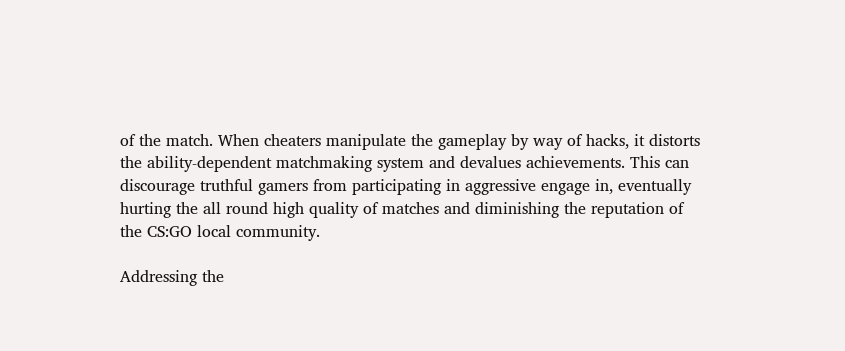of the match. When cheaters manipulate the gameplay by way of hacks, it distorts the ability-dependent matchmaking system and devalues achievements. This can discourage truthful gamers from participating in aggressive engage in, eventually hurting the all round high quality of matches and diminishing the reputation of the CS:GO local community.

Addressing the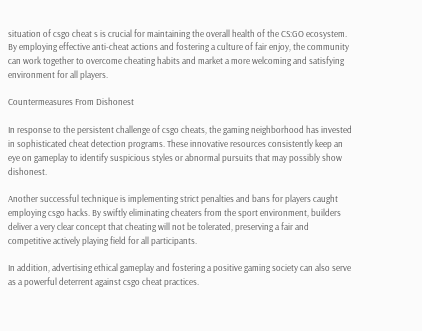situation of csgo cheat s is crucial for maintaining the overall health of the CS:GO ecosystem. By employing effective anti-cheat actions and fostering a culture of fair enjoy, the community can work together to overcome cheating habits and market a more welcoming and satisfying environment for all players.

Countermeasures From Dishonest

In response to the persistent challenge of csgo cheats, the gaming neighborhood has invested in sophisticated cheat detection programs. These innovative resources consistently keep an eye on gameplay to identify suspicious styles or abnormal pursuits that may possibly show dishonest.

Another successful technique is implementing strict penalties and bans for players caught employing csgo hacks. By swiftly eliminating cheaters from the sport environment, builders deliver a very clear concept that cheating will not be tolerated, preserving a fair and competitive actively playing field for all participants.

In addition, advertising ethical gameplay and fostering a positive gaming society can also serve as a powerful deterrent against csgo cheat practices.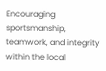Encouraging sportsmanship, teamwork, and integrity within the local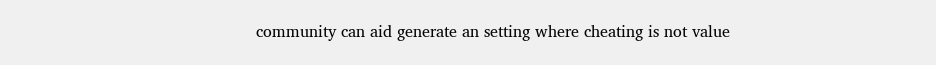community can aid generate an setting where cheating is not value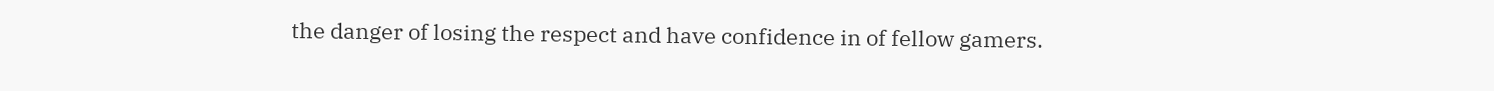the danger of losing the respect and have confidence in of fellow gamers.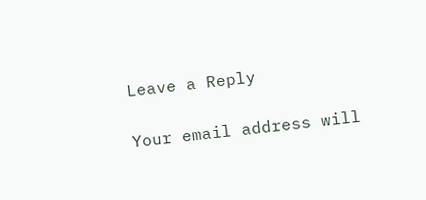Leave a Reply

Your email address will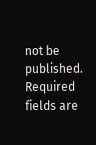not be published. Required fields are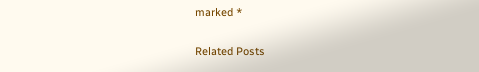marked *

Related Posts